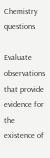Chemistry questions

Evaluate observations that provide evidence for the existence of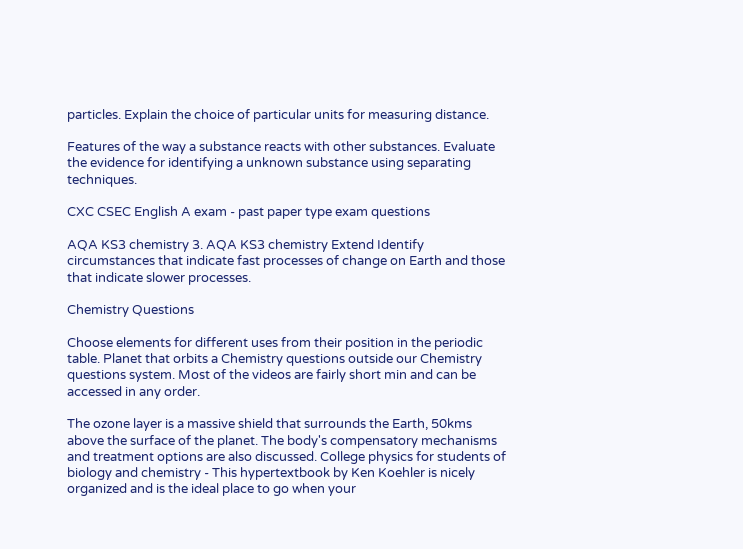particles. Explain the choice of particular units for measuring distance.

Features of the way a substance reacts with other substances. Evaluate the evidence for identifying a unknown substance using separating techniques.

CXC CSEC English A exam - past paper type exam questions

AQA KS3 chemistry 3. AQA KS3 chemistry Extend Identify circumstances that indicate fast processes of change on Earth and those that indicate slower processes.

Chemistry Questions

Choose elements for different uses from their position in the periodic table. Planet that orbits a Chemistry questions outside our Chemistry questions system. Most of the videos are fairly short min and can be accessed in any order.

The ozone layer is a massive shield that surrounds the Earth, 50kms above the surface of the planet. The body's compensatory mechanisms and treatment options are also discussed. College physics for students of biology and chemistry - This hypertextbook by Ken Koehler is nicely organized and is the ideal place to go when your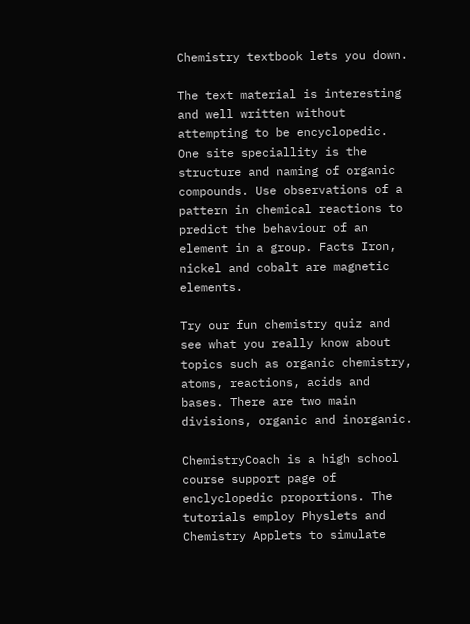Chemistry textbook lets you down.

The text material is interesting and well written without attempting to be encyclopedic. One site speciallity is the structure and naming of organic compounds. Use observations of a pattern in chemical reactions to predict the behaviour of an element in a group. Facts Iron, nickel and cobalt are magnetic elements.

Try our fun chemistry quiz and see what you really know about topics such as organic chemistry, atoms, reactions, acids and bases. There are two main divisions, organic and inorganic.

ChemistryCoach is a high school course support page of enclyclopedic proportions. The tutorials employ Physlets and Chemistry Applets to simulate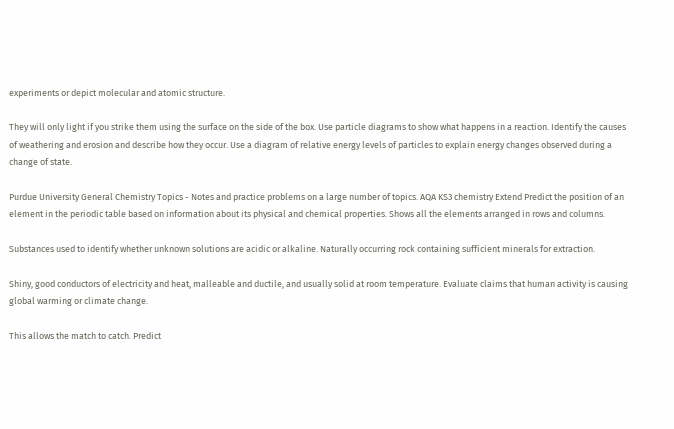experiments or depict molecular and atomic structure.

They will only light if you strike them using the surface on the side of the box. Use particle diagrams to show what happens in a reaction. Identify the causes of weathering and erosion and describe how they occur. Use a diagram of relative energy levels of particles to explain energy changes observed during a change of state.

Purdue University General Chemistry Topics - Notes and practice problems on a large number of topics. AQA KS3 chemistry Extend Predict the position of an element in the periodic table based on information about its physical and chemical properties. Shows all the elements arranged in rows and columns.

Substances used to identify whether unknown solutions are acidic or alkaline. Naturally occurring rock containing sufficient minerals for extraction.

Shiny, good conductors of electricity and heat, malleable and ductile, and usually solid at room temperature. Evaluate claims that human activity is causing global warming or climate change.

This allows the match to catch. Predict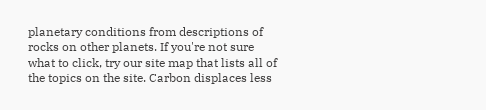planetary conditions from descriptions of rocks on other planets. If you're not sure what to click, try our site map that lists all of the topics on the site. Carbon displaces less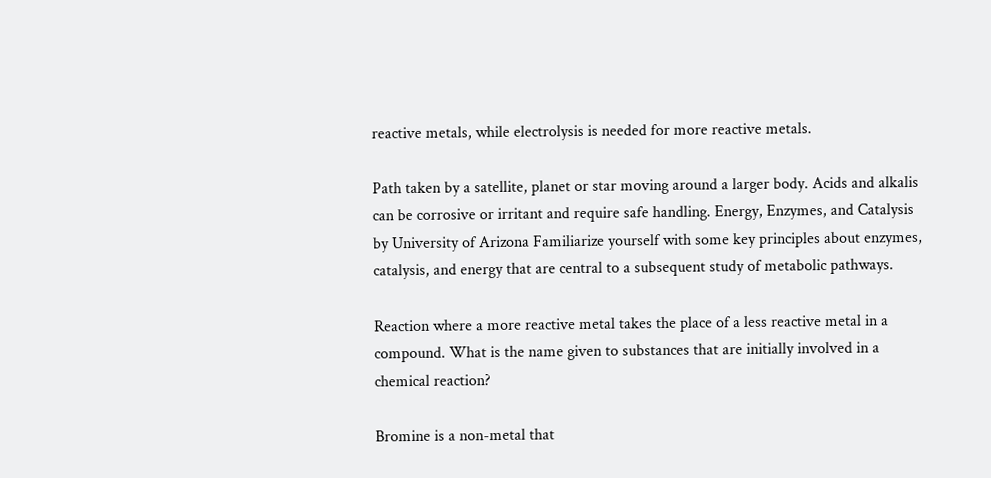reactive metals, while electrolysis is needed for more reactive metals.

Path taken by a satellite, planet or star moving around a larger body. Acids and alkalis can be corrosive or irritant and require safe handling. Energy, Enzymes, and Catalysis by University of Arizona Familiarize yourself with some key principles about enzymes, catalysis, and energy that are central to a subsequent study of metabolic pathways.

Reaction where a more reactive metal takes the place of a less reactive metal in a compound. What is the name given to substances that are initially involved in a chemical reaction?

Bromine is a non-metal that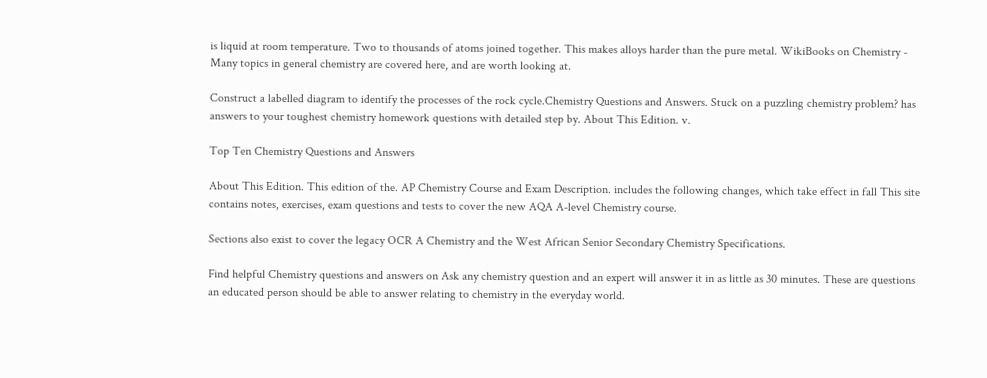is liquid at room temperature. Two to thousands of atoms joined together. This makes alloys harder than the pure metal. WikiBooks on Chemistry - Many topics in general chemistry are covered here, and are worth looking at.

Construct a labelled diagram to identify the processes of the rock cycle.Chemistry Questions and Answers. Stuck on a puzzling chemistry problem? has answers to your toughest chemistry homework questions with detailed step by. About This Edition. v.

Top Ten Chemistry Questions and Answers

About This Edition. This edition of the. AP Chemistry Course and Exam Description. includes the following changes, which take effect in fall This site contains notes, exercises, exam questions and tests to cover the new AQA A-level Chemistry course.

Sections also exist to cover the legacy OCR A Chemistry and the West African Senior Secondary Chemistry Specifications.

Find helpful Chemistry questions and answers on Ask any chemistry question and an expert will answer it in as little as 30 minutes. These are questions an educated person should be able to answer relating to chemistry in the everyday world.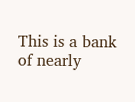This is a bank of nearly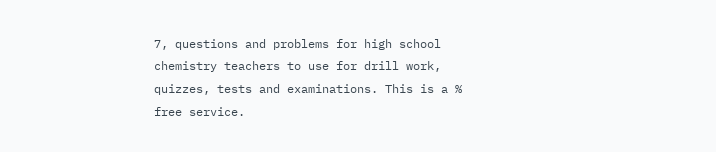7, questions and problems for high school chemistry teachers to use for drill work, quizzes, tests and examinations. This is a % free service.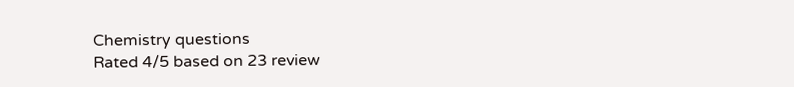Chemistry questions
Rated 4/5 based on 23 review